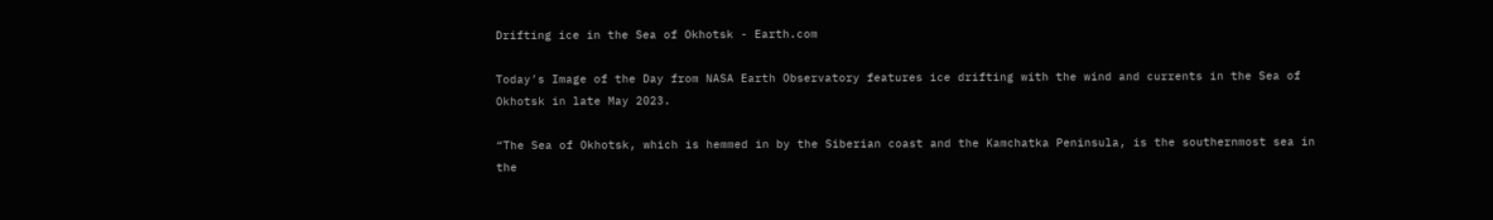Drifting ice in the Sea of Okhotsk - Earth.com

Today’s Image of the Day from NASA Earth Observatory features ice drifting with the wind and currents in the Sea of Okhotsk in late May 2023.

“The Sea of Okhotsk, which is hemmed in by the Siberian coast and the Kamchatka Peninsula, is the southernmost sea in the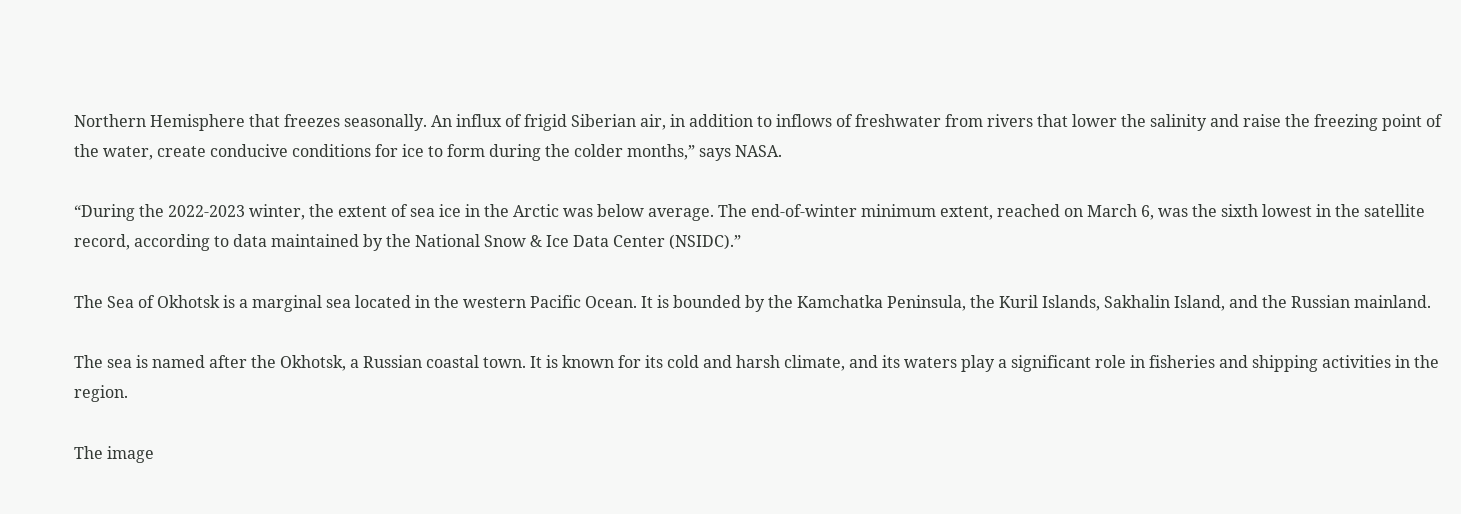Northern Hemisphere that freezes seasonally. An influx of frigid Siberian air, in addition to inflows of freshwater from rivers that lower the salinity and raise the freezing point of the water, create conducive conditions for ice to form during the colder months,” says NASA.

“During the 2022-2023 winter, the extent of sea ice in the Arctic was below average. The end-of-winter minimum extent, reached on March 6, was the sixth lowest in the satellite record, according to data maintained by the National Snow & Ice Data Center (NSIDC).”

The Sea of Okhotsk is a marginal sea located in the western Pacific Ocean. It is bounded by the Kamchatka Peninsula, the Kuril Islands, Sakhalin Island, and the Russian mainland.

The sea is named after the Okhotsk, a Russian coastal town. It is known for its cold and harsh climate, and its waters play a significant role in fisheries and shipping activities in the region.

The image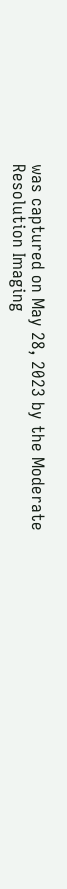was captured on May 28, 2023 by the Moderate Resolution Imaging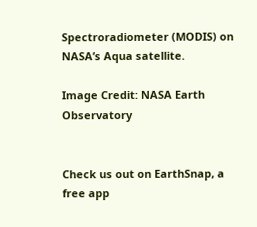Spectroradiometer (MODIS) on NASA’s Aqua satellite.

Image Credit: NASA Earth Observatory


Check us out on EarthSnap, a free app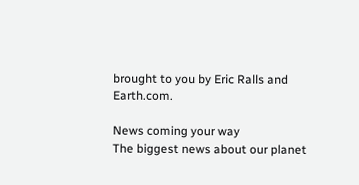brought to you by Eric Ralls and Earth.com.

News coming your way
The biggest news about our planet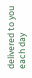delivered to you each day